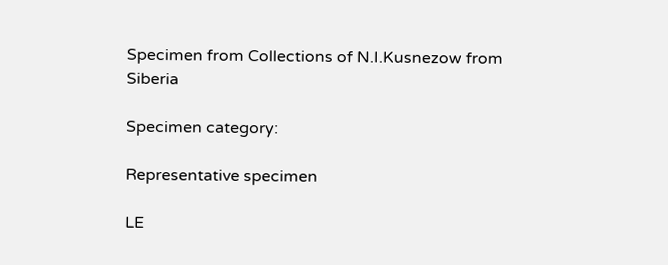Specimen from Collections of N.I.Kusnezow from Siberia

Specimen category:

Representative specimen

LE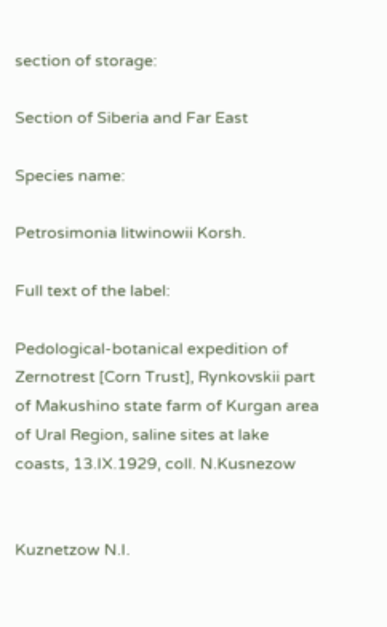section of storage:

Section of Siberia and Far East

Species name:

Petrosimonia litwinowii Korsh.

Full text of the label:

Pedological-botanical expedition of Zernotrest [Corn Trust], Rynkovskii part of Makushino state farm of Kurgan area of Ural Region, saline sites at lake coasts, 13.IX.1929, coll. N.Kusnezow


Kuznetzow N.I.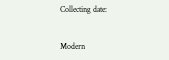Collecting date:


Modern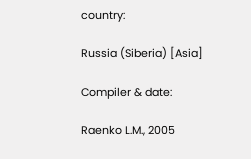country:

Russia (Siberia) [Asia]

Compiler & date:

Raenko L.M., 2005